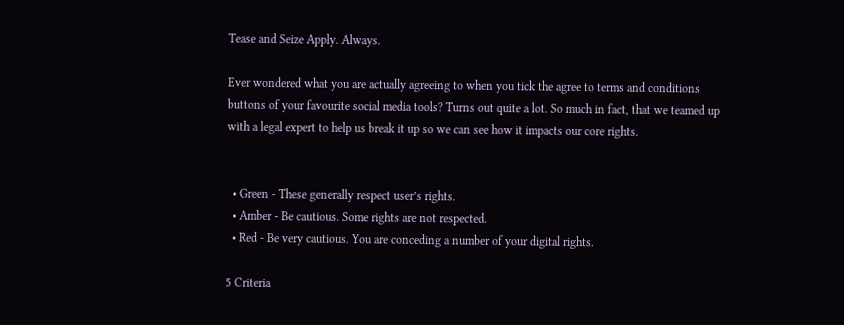Tease and Seize Apply. Always.

Ever wondered what you are actually agreeing to when you tick the agree to terms and conditions buttons of your favourite social media tools? Turns out quite a lot. So much in fact, that we teamed up with a legal expert to help us break it up so we can see how it impacts our core rights.


  • Green - These generally respect user’s rights.
  • Amber - Be cautious. Some rights are not respected.
  • Red - Be very cautious. You are conceding a number of your digital rights.

5 Criteria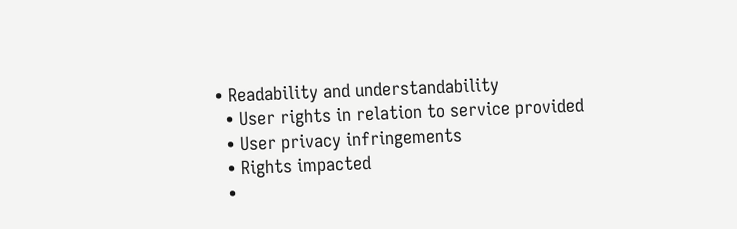• Readability and understandability
  • User rights in relation to service provided
  • User privacy infringements
  • Rights impacted
  •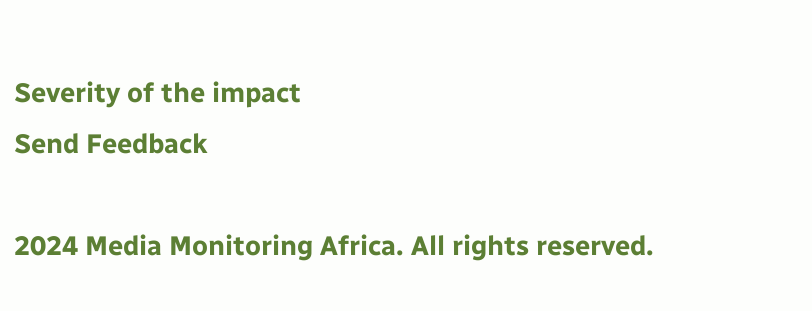Severity of the impact
Send Feedback

2024 Media Monitoring Africa. All rights reserved.